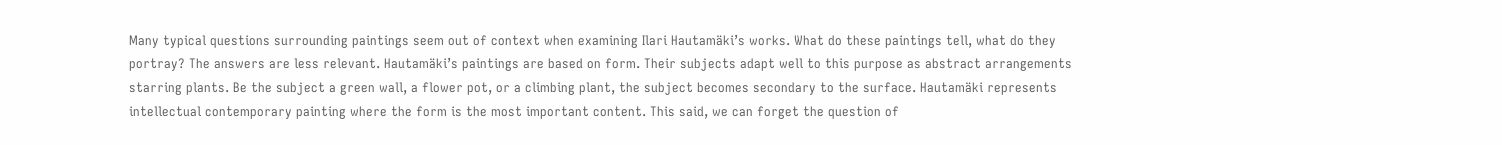Many typical questions surrounding paintings seem out of context when examining Ilari Hautamäki’s works. What do these paintings tell, what do they portray? The answers are less relevant. Hautamäki’s paintings are based on form. Their subjects adapt well to this purpose as abstract arrangements starring plants. Be the subject a green wall, a flower pot, or a climbing plant, the subject becomes secondary to the surface. Hautamäki represents intellectual contemporary painting where the form is the most important content. This said, we can forget the question of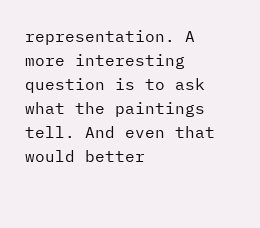representation. A more interesting question is to ask what the paintings tell. And even that would better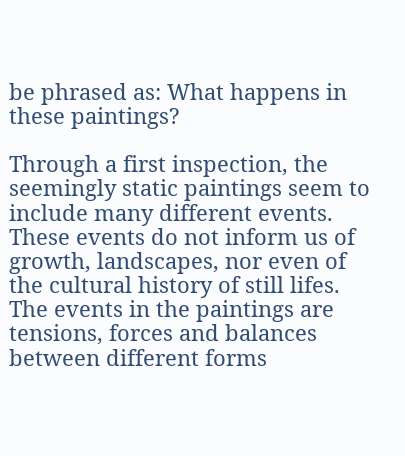be phrased as: What happens in these paintings?

Through a first inspection, the seemingly static paintings seem to include many different events. These events do not inform us of growth, landscapes, nor even of the cultural history of still lifes. The events in the paintings are tensions, forces and balances between different forms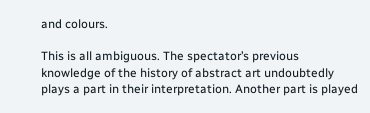and colours.

This is all ambiguous. The spectator’s previous knowledge of the history of abstract art undoubtedly plays a part in their interpretation. Another part is played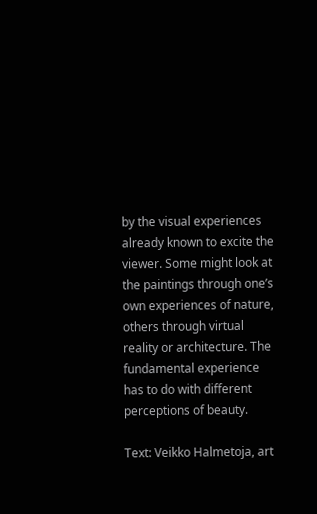by the visual experiences already known to excite the viewer. Some might look at the paintings through one’s own experiences of nature, others through virtual reality or architecture. The fundamental experience has to do with different perceptions of beauty.

Text: Veikko Halmetoja, art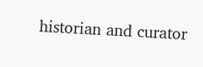historian and curator